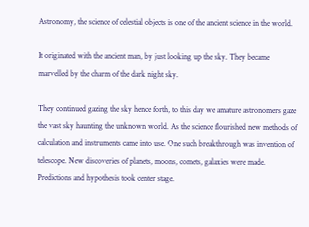Astronomy, the science of celestial objects is one of the ancient science in the world.

It originated with the ancient man, by just looking up the sky. They became marvelled by the charm of the dark night sky.

They continued gazing the sky hence forth, to this day we amature astronomers gaze the vast sky haunting the unknown world. As the science flourished new methods of calculation and instruments came into use. One such breakthrough was invention of telescope. New discoveries of planets, moons, comets, galaxies were made. Predictions and hypothesis took center stage.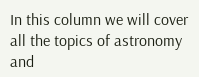In this column we will cover all the topics of astronomy and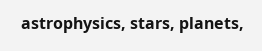astrophysics, stars, planets,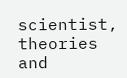scientist, theories and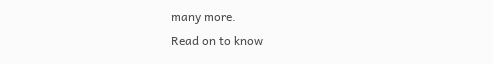many more.
Read on to know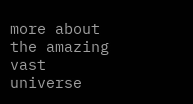more about the amazing vast universe